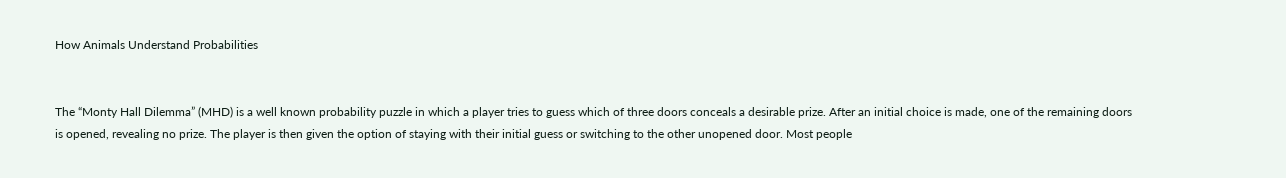How Animals Understand Probabilities


The “Monty Hall Dilemma” (MHD) is a well known probability puzzle in which a player tries to guess which of three doors conceals a desirable prize. After an initial choice is made, one of the remaining doors is opened, revealing no prize. The player is then given the option of staying with their initial guess or switching to the other unopened door. Most people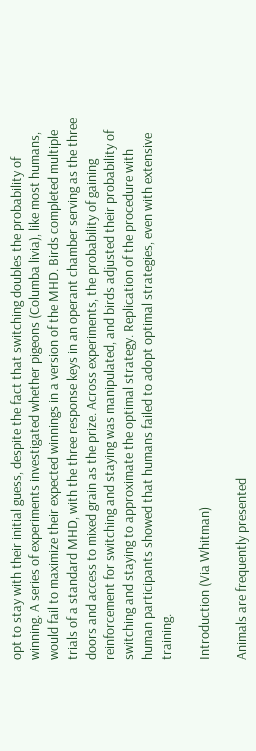opt to stay with their initial guess, despite the fact that switching doubles the probability of winning. A series of experiments investigated whether pigeons (Columba livia), like most humans, would fail to maximize their expected winnings in a version of the MHD. Birds completed multiple trials of a standard MHD, with the three response keys in an operant chamber serving as the three doors and access to mixed grain as the prize. Across experiments, the probability of gaining reinforcement for switching and staying was manipulated, and birds adjusted their probability of switching and staying to approximate the optimal strategy. Replication of the procedure with human participants showed that humans failed to adopt optimal strategies, even with extensive training.

Introduction (Via Whitman)

Animals are frequently presented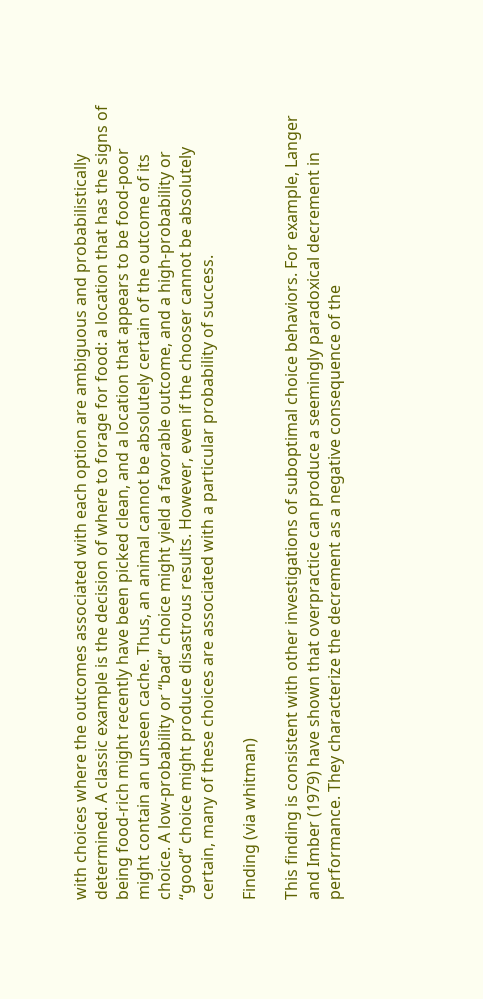with choices where the outcomes associated with each option are ambiguous and probabilistically determined. A classic example is the decision of where to forage for food: a location that has the signs of being food-rich might recently have been picked clean, and a location that appears to be food-poor might contain an unseen cache. Thus, an animal cannot be absolutely certain of the outcome of its choice. A low-probability or “bad” choice might yield a favorable outcome, and a high-probability or “good” choice might produce disastrous results. However, even if the chooser cannot be absolutely certain, many of these choices are associated with a particular probability of success.

Finding (via whitman)

This finding is consistent with other investigations of suboptimal choice behaviors. For example, Langer and Imber (1979) have shown that overpractice can produce a seemingly paradoxical decrement in performance. They characterize the decrement as a negative consequence of the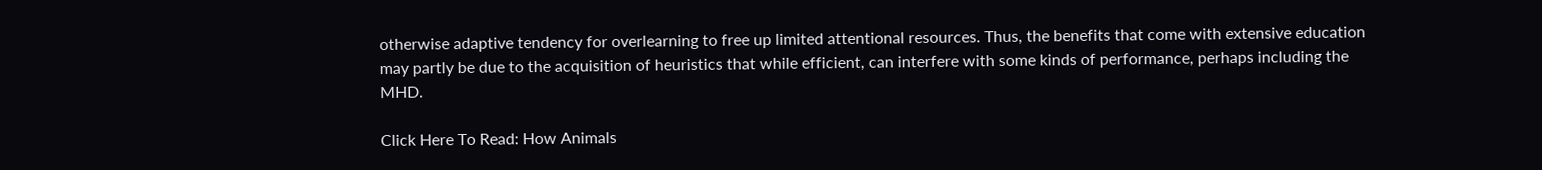otherwise adaptive tendency for overlearning to free up limited attentional resources. Thus, the benefits that come with extensive education may partly be due to the acquisition of heuristics that while efficient, can interfere with some kinds of performance, perhaps including the MHD.

Click Here To Read: How Animals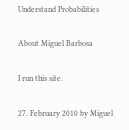Understand Probabilities

About Miguel Barbosa

I run this site.

27. February 2010 by Miguel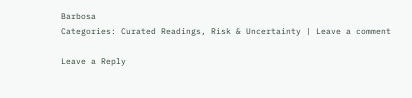Barbosa
Categories: Curated Readings, Risk & Uncertainty | Leave a comment

Leave a Reply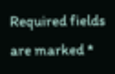Required fields are marked *